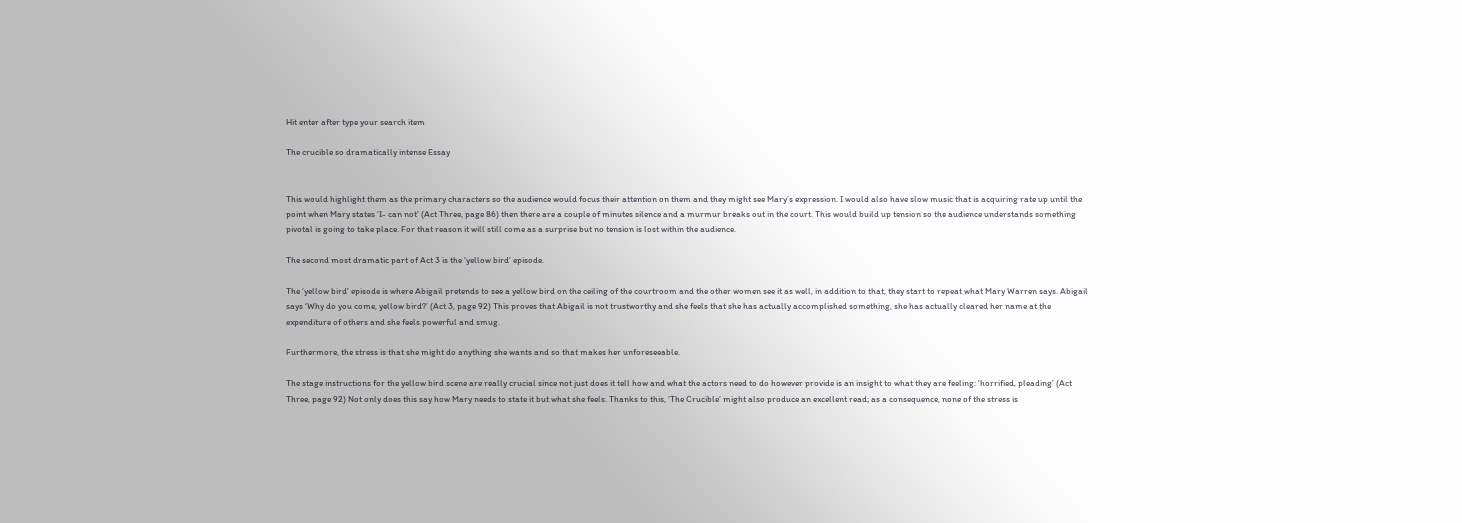Hit enter after type your search item

The crucible so dramatically intense Essay


This would highlight them as the primary characters so the audience would focus their attention on them and they might see Mary’s expression. I would also have slow music that is acquiring rate up until the point when Mary states ‘I- can not’ (Act Three, page 86) then there are a couple of minutes silence and a murmur breaks out in the court. This would build up tension so the audience understands something pivotal is going to take place. For that reason it will still come as a surprise but no tension is lost within the audience.

The second most dramatic part of Act 3 is the ‘yellow bird’ episode.

The ‘yellow bird’ episode is where Abigail pretends to see a yellow bird on the ceiling of the courtroom and the other women see it as well, in addition to that, they start to repeat what Mary Warren says. Abigail says ‘Why do you come, yellow bird?’ (Act 3, page 92) This proves that Abigail is not trustworthy and she feels that she has actually accomplished something, she has actually cleared her name at the expenditure of others and she feels powerful and smug.

Furthermore, the stress is that she might do anything she wants and so that makes her unforeseeable.

The stage instructions for the yellow bird scene are really crucial since not just does it tell how and what the actors need to do however provide is an insight to what they are feeling: ‘horrified, pleading’ (Act Three, page 92) Not only does this say how Mary needs to state it but what she feels. Thanks to this, ‘The Crucible’ might also produce an excellent read; as a consequence, none of the stress is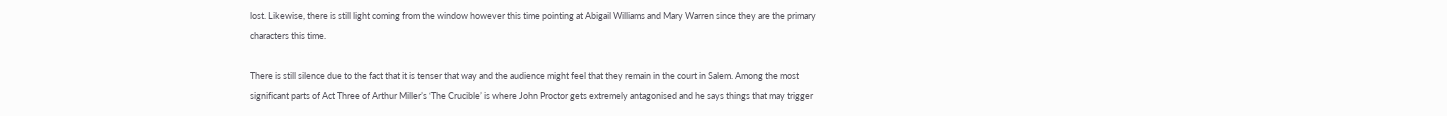lost. Likewise, there is still light coming from the window however this time pointing at Abigail Williams and Mary Warren since they are the primary characters this time.

There is still silence due to the fact that it is tenser that way and the audience might feel that they remain in the court in Salem. Among the most significant parts of Act Three of Arthur Miller’s ‘The Crucible’ is where John Proctor gets extremely antagonised and he says things that may trigger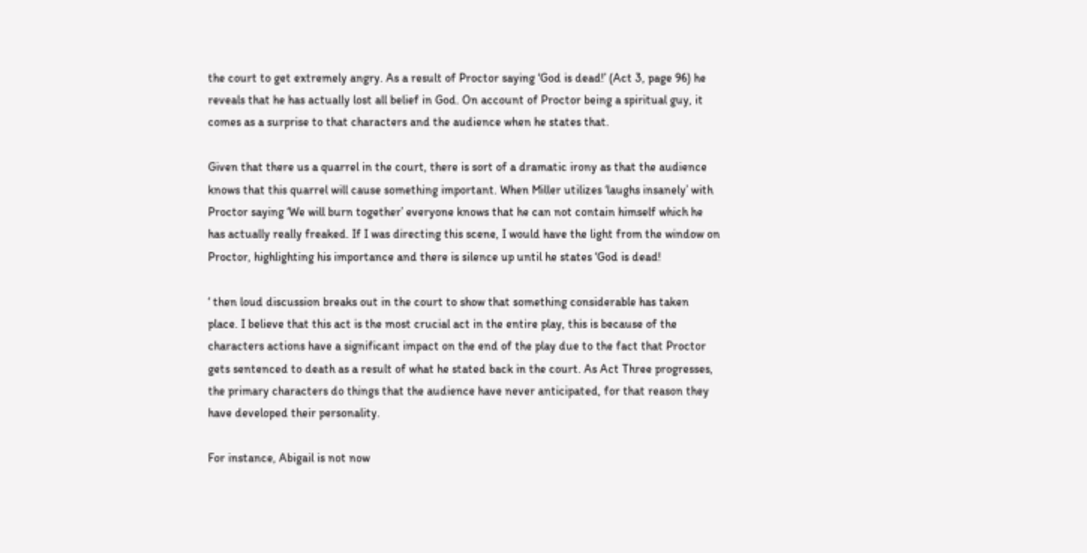the court to get extremely angry. As a result of Proctor saying ‘God is dead!’ (Act 3, page 96) he reveals that he has actually lost all belief in God. On account of Proctor being a spiritual guy, it comes as a surprise to that characters and the audience when he states that.

Given that there us a quarrel in the court, there is sort of a dramatic irony as that the audience knows that this quarrel will cause something important. When Miller utilizes ‘laughs insanely’ with Proctor saying ‘We will burn together’ everyone knows that he can not contain himself which he has actually really freaked. If I was directing this scene, I would have the light from the window on Proctor, highlighting his importance and there is silence up until he states ‘God is dead!

‘ then loud discussion breaks out in the court to show that something considerable has taken place. I believe that this act is the most crucial act in the entire play, this is because of the characters actions have a significant impact on the end of the play due to the fact that Proctor gets sentenced to death as a result of what he stated back in the court. As Act Three progresses, the primary characters do things that the audience have never anticipated, for that reason they have developed their personality.

For instance, Abigail is not now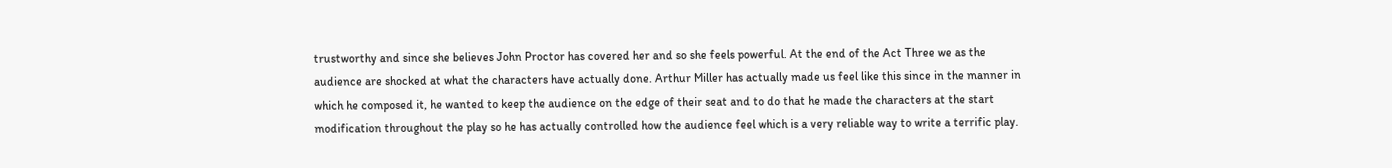trustworthy and since she believes John Proctor has covered her and so she feels powerful. At the end of the Act Three we as the audience are shocked at what the characters have actually done. Arthur Miller has actually made us feel like this since in the manner in which he composed it, he wanted to keep the audience on the edge of their seat and to do that he made the characters at the start modification throughout the play so he has actually controlled how the audience feel which is a very reliable way to write a terrific play.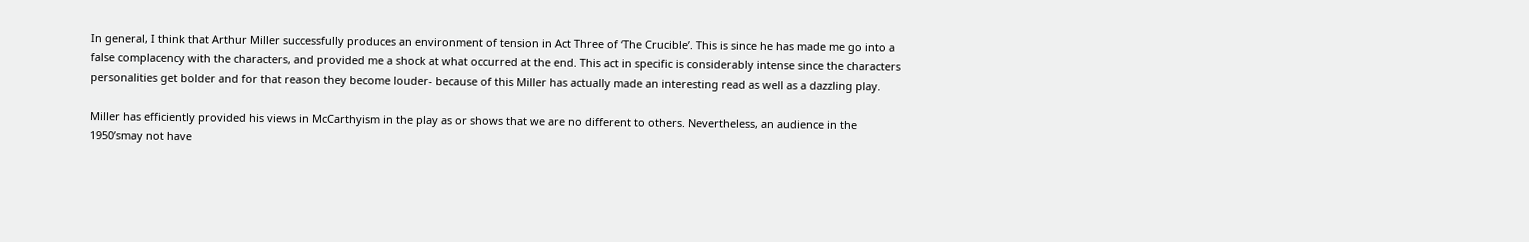In general, I think that Arthur Miller successfully produces an environment of tension in Act Three of ‘The Crucible’. This is since he has made me go into a false complacency with the characters, and provided me a shock at what occurred at the end. This act in specific is considerably intense since the characters personalities get bolder and for that reason they become louder- because of this Miller has actually made an interesting read as well as a dazzling play.

Miller has efficiently provided his views in McCarthyism in the play as or shows that we are no different to others. Nevertheless, an audience in the 1950’smay not have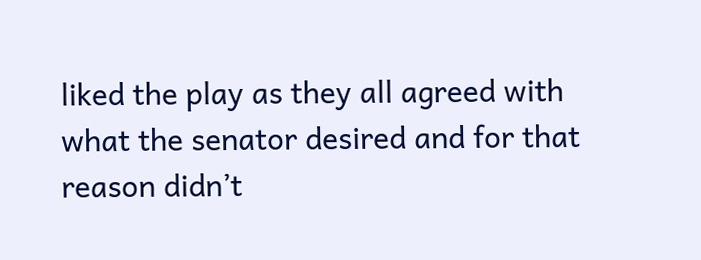liked the play as they all agreed with what the senator desired and for that reason didn’t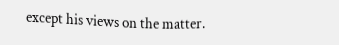except his views on the matter.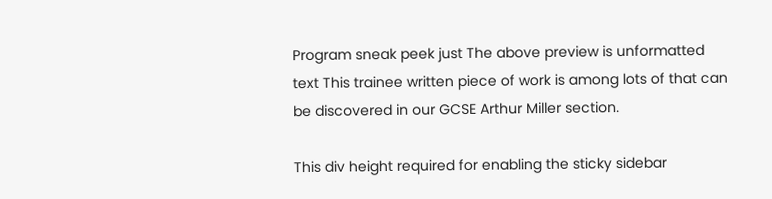Program sneak peek just The above preview is unformatted text This trainee written piece of work is among lots of that can be discovered in our GCSE Arthur Miller section.

This div height required for enabling the sticky sidebar